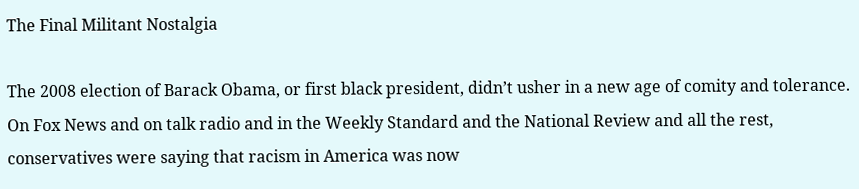The Final Militant Nostalgia

The 2008 election of Barack Obama, or first black president, didn’t usher in a new age of comity and tolerance. On Fox News and on talk radio and in the Weekly Standard and the National Review and all the rest, conservatives were saying that racism in America was now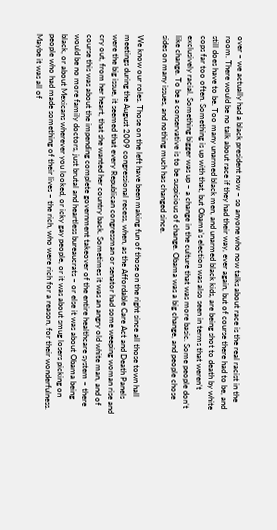over – we actually had a black president now – so anyone who now talks about race is the real racist in the room. There would be no talk about race if they had their way, ever again, but of course there had to be, and still does have to be. Too many unarmed black men, and unarmed black kids, are being shot to death by white cops far too often. Something is up with that, but Obama’s election was also seen in terms that weren’t exclusively racial. Something bigger was up – a change in the culture that was more basic. Some people don’t like change. To be a conservative is to be suspicious of change. Obama was a big change, and people chose sides on many issues, and nothing much has changed since.

We know our roles. Those on the left have been making fun of those on the right since all those town hall meetings during the August 2009 congressional recess, when, as the Affordable Care Act and Death Panels were the big issue, it seemed that every Republican congressman or senator had some weeping woman rise and cry out, from her heart, that she wanted her country back. Sometimes it was an angry old white man, and of course this was about the impending complete government takeover of the entire healthcare system – there would be no more family doctors, just brutal and heartless bureaucrats – or else it was about Obama being black, or about Mexicans wherever you looked, or icky gay people, or it was about smug losers picking on people who had made something of their lives – the rich, who were rich for a reason, for their wonderfulness. Maybe it was all of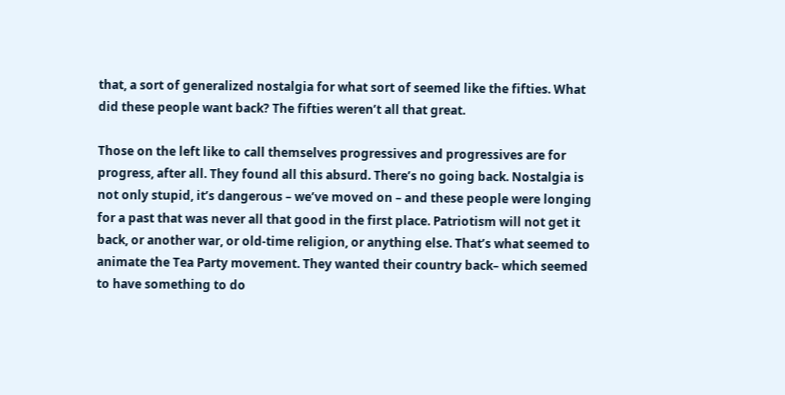that, a sort of generalized nostalgia for what sort of seemed like the fifties. What did these people want back? The fifties weren’t all that great.

Those on the left like to call themselves progressives and progressives are for progress, after all. They found all this absurd. There’s no going back. Nostalgia is not only stupid, it’s dangerous – we’ve moved on – and these people were longing for a past that was never all that good in the first place. Patriotism will not get it back, or another war, or old-time religion, or anything else. That’s what seemed to animate the Tea Party movement. They wanted their country back– which seemed to have something to do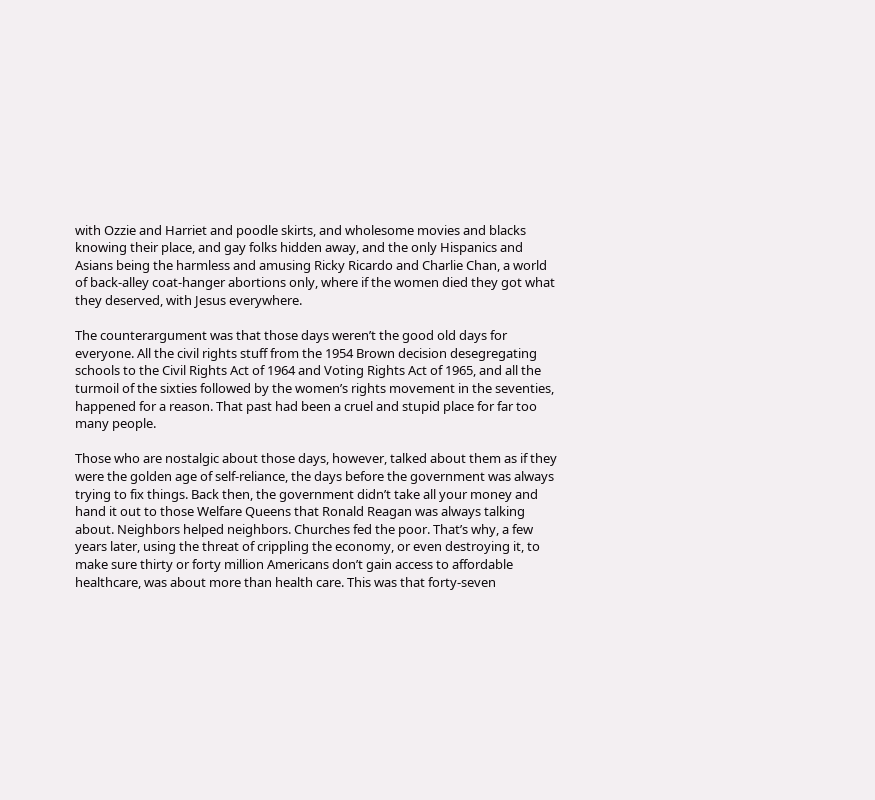with Ozzie and Harriet and poodle skirts, and wholesome movies and blacks knowing their place, and gay folks hidden away, and the only Hispanics and Asians being the harmless and amusing Ricky Ricardo and Charlie Chan, a world of back-alley coat-hanger abortions only, where if the women died they got what they deserved, with Jesus everywhere.

The counterargument was that those days weren’t the good old days for everyone. All the civil rights stuff from the 1954 Brown decision desegregating schools to the Civil Rights Act of 1964 and Voting Rights Act of 1965, and all the turmoil of the sixties followed by the women’s rights movement in the seventies, happened for a reason. That past had been a cruel and stupid place for far too many people.

Those who are nostalgic about those days, however, talked about them as if they were the golden age of self-reliance, the days before the government was always trying to fix things. Back then, the government didn’t take all your money and hand it out to those Welfare Queens that Ronald Reagan was always talking about. Neighbors helped neighbors. Churches fed the poor. That’s why, a few years later, using the threat of crippling the economy, or even destroying it, to make sure thirty or forty million Americans don’t gain access to affordable healthcare, was about more than health care. This was that forty-seven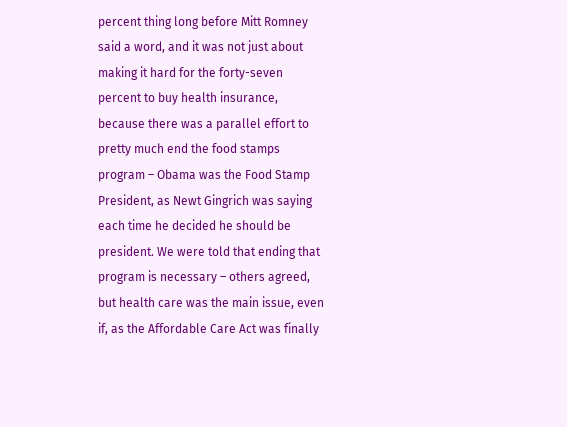percent thing long before Mitt Romney said a word, and it was not just about making it hard for the forty-seven percent to buy health insurance, because there was a parallel effort to pretty much end the food stamps program – Obama was the Food Stamp President, as Newt Gingrich was saying each time he decided he should be president. We were told that ending that program is necessary – others agreed, but health care was the main issue, even if, as the Affordable Care Act was finally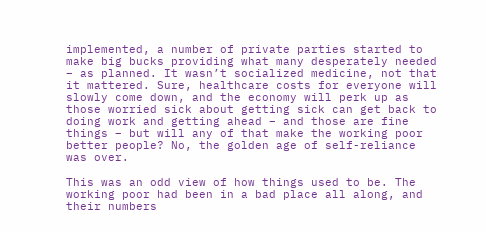implemented, a number of private parties started to make big bucks providing what many desperately needed – as planned. It wasn’t socialized medicine, not that it mattered. Sure, healthcare costs for everyone will slowly come down, and the economy will perk up as those worried sick about getting sick can get back to doing work and getting ahead – and those are fine things – but will any of that make the working poor better people? No, the golden age of self-reliance was over.

This was an odd view of how things used to be. The working poor had been in a bad place all along, and their numbers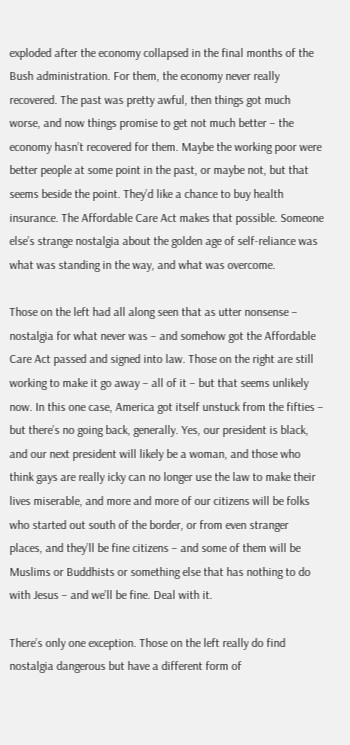exploded after the economy collapsed in the final months of the Bush administration. For them, the economy never really recovered. The past was pretty awful, then things got much worse, and now things promise to get not much better – the economy hasn’t recovered for them. Maybe the working poor were better people at some point in the past, or maybe not, but that seems beside the point. They’d like a chance to buy health insurance. The Affordable Care Act makes that possible. Someone else’s strange nostalgia about the golden age of self-reliance was what was standing in the way, and what was overcome.

Those on the left had all along seen that as utter nonsense – nostalgia for what never was – and somehow got the Affordable Care Act passed and signed into law. Those on the right are still working to make it go away – all of it – but that seems unlikely now. In this one case, America got itself unstuck from the fifties – but there’s no going back, generally. Yes, our president is black, and our next president will likely be a woman, and those who think gays are really icky can no longer use the law to make their lives miserable, and more and more of our citizens will be folks who started out south of the border, or from even stranger places, and they’ll be fine citizens – and some of them will be Muslims or Buddhists or something else that has nothing to do with Jesus – and we’ll be fine. Deal with it.

There’s only one exception. Those on the left really do find nostalgia dangerous but have a different form of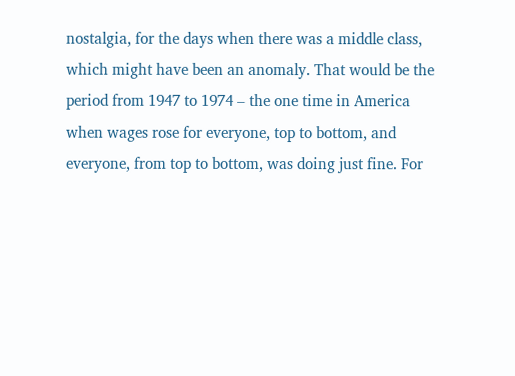nostalgia, for the days when there was a middle class, which might have been an anomaly. That would be the period from 1947 to 1974 – the one time in America when wages rose for everyone, top to bottom, and everyone, from top to bottom, was doing just fine. For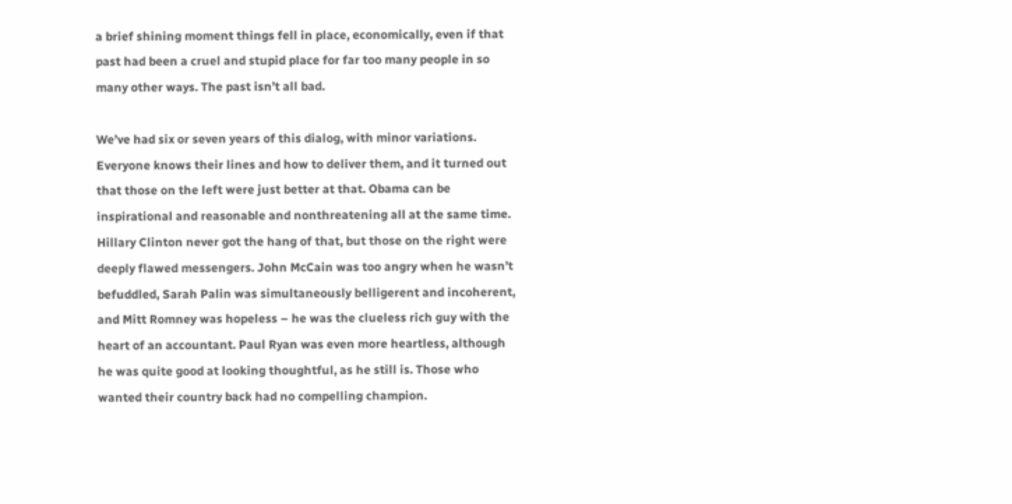a brief shining moment things fell in place, economically, even if that past had been a cruel and stupid place for far too many people in so many other ways. The past isn’t all bad.

We’ve had six or seven years of this dialog, with minor variations. Everyone knows their lines and how to deliver them, and it turned out that those on the left were just better at that. Obama can be inspirational and reasonable and nonthreatening all at the same time. Hillary Clinton never got the hang of that, but those on the right were deeply flawed messengers. John McCain was too angry when he wasn’t befuddled, Sarah Palin was simultaneously belligerent and incoherent, and Mitt Romney was hopeless – he was the clueless rich guy with the heart of an accountant. Paul Ryan was even more heartless, although he was quite good at looking thoughtful, as he still is. Those who wanted their country back had no compelling champion.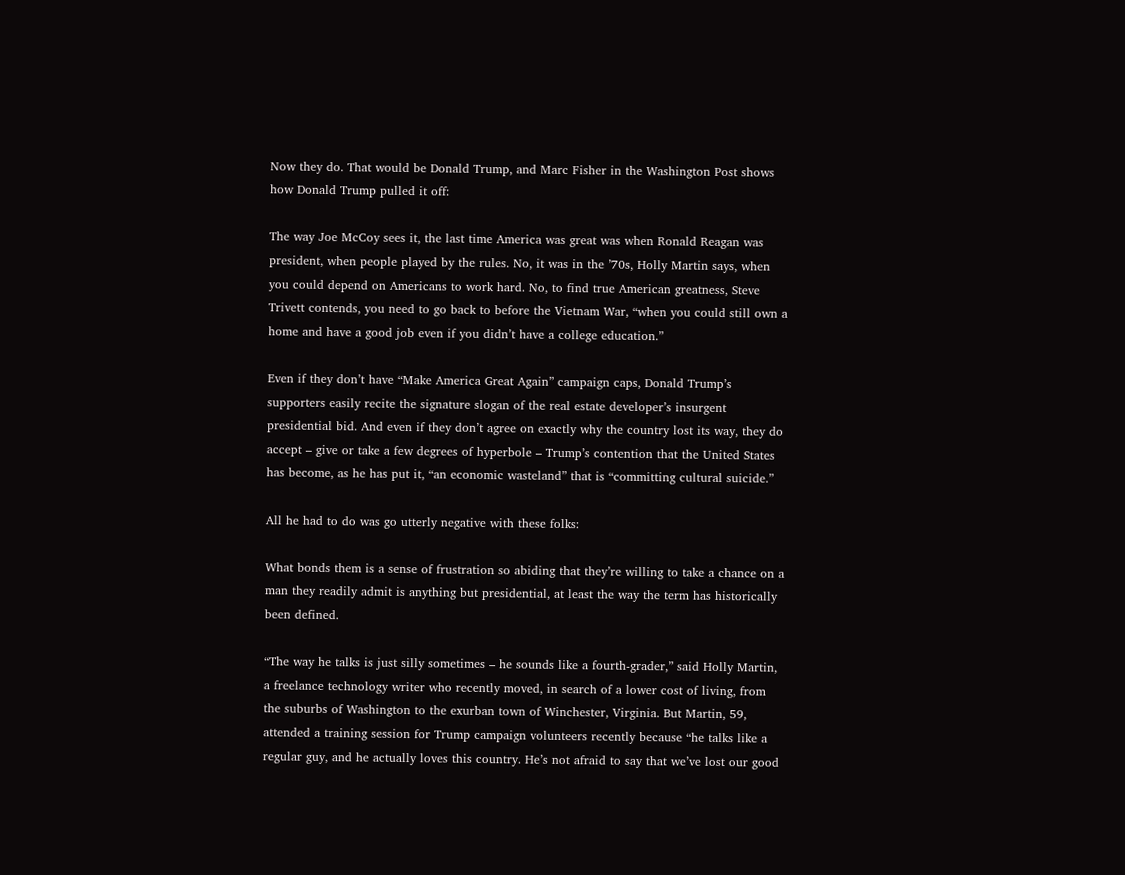Now they do. That would be Donald Trump, and Marc Fisher in the Washington Post shows how Donald Trump pulled it off:

The way Joe McCoy sees it, the last time America was great was when Ronald Reagan was president, when people played by the rules. No, it was in the ’70s, Holly Martin says, when you could depend on Americans to work hard. No, to find true American greatness, Steve Trivett contends, you need to go back to before the Vietnam War, “when you could still own a home and have a good job even if you didn’t have a college education.”

Even if they don’t have “Make America Great Again” campaign caps, Donald Trump’s supporters easily recite the signature slogan of the real estate developer’s insurgent presidential bid. And even if they don’t agree on exactly why the country lost its way, they do accept – give or take a few degrees of hyperbole – Trump’s contention that the United States has become, as he has put it, “an economic wasteland” that is “committing cultural suicide.”

All he had to do was go utterly negative with these folks:

What bonds them is a sense of frustration so abiding that they’re willing to take a chance on a man they readily admit is anything but presidential, at least the way the term has historically been defined.

“The way he talks is just silly sometimes – he sounds like a fourth-grader,” said Holly Martin, a freelance technology writer who recently moved, in search of a lower cost of living, from the suburbs of Washington to the exurban town of Winchester, Virginia. But Martin, 59, attended a training session for Trump campaign volunteers recently because “he talks like a regular guy, and he actually loves this country. He’s not afraid to say that we’ve lost our good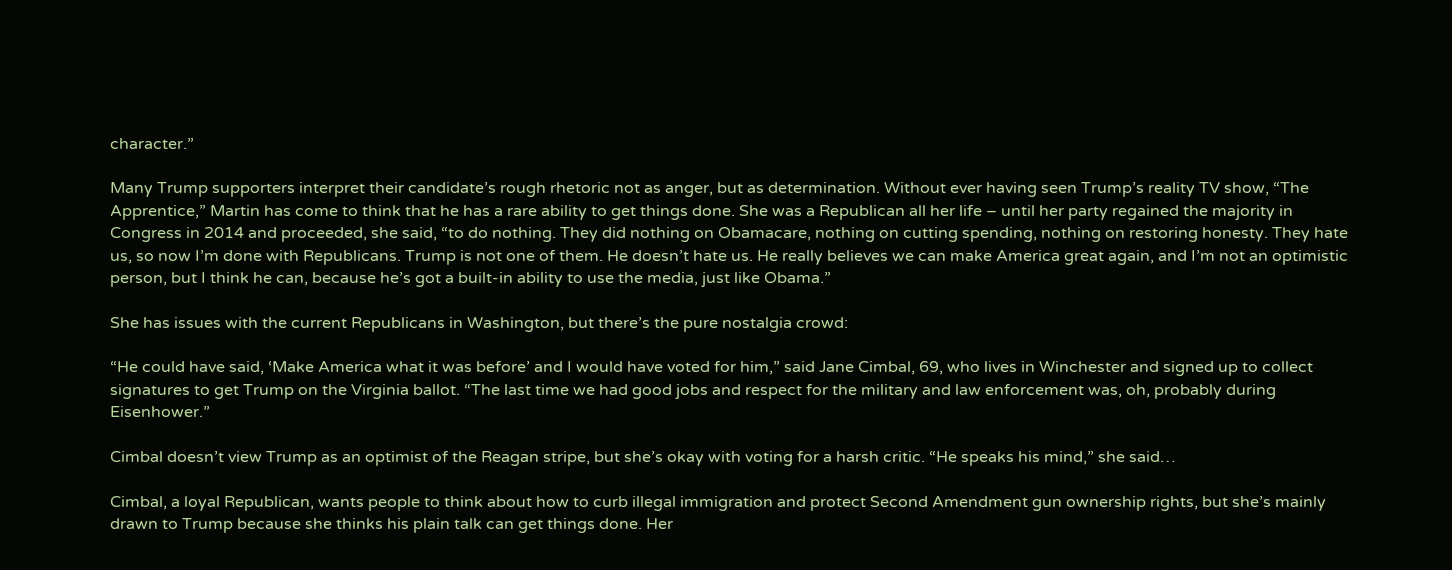character.”

Many Trump supporters interpret their candidate’s rough rhetoric not as anger, but as determination. Without ever having seen Trump’s reality TV show, “The Apprentice,” Martin has come to think that he has a rare ability to get things done. She was a Republican all her life – until her party regained the majority in Congress in 2014 and proceeded, she said, “to do nothing. They did nothing on Obamacare, nothing on cutting spending, nothing on restoring honesty. They hate us, so now I’m done with Republicans. Trump is not one of them. He doesn’t hate us. He really believes we can make America great again, and I’m not an optimistic person, but I think he can, because he’s got a built-in ability to use the media, just like Obama.”

She has issues with the current Republicans in Washington, but there’s the pure nostalgia crowd:

“He could have said, ‘Make America what it was before’ and I would have voted for him,” said Jane Cimbal, 69, who lives in Winchester and signed up to collect signatures to get Trump on the Virginia ballot. “The last time we had good jobs and respect for the military and law enforcement was, oh, probably during Eisenhower.”

Cimbal doesn’t view Trump as an optimist of the Reagan stripe, but she’s okay with voting for a harsh critic. “He speaks his mind,” she said…

Cimbal, a loyal Republican, wants people to think about how to curb illegal immigration and protect Second Amendment gun ownership rights, but she’s mainly drawn to Trump because she thinks his plain talk can get things done. Her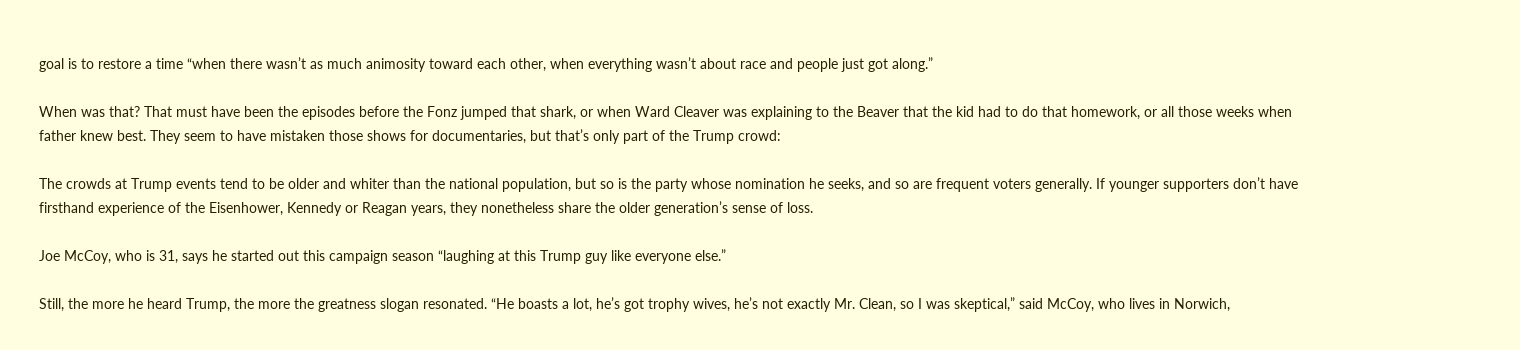goal is to restore a time “when there wasn’t as much animosity toward each other, when everything wasn’t about race and people just got along.”

When was that? That must have been the episodes before the Fonz jumped that shark, or when Ward Cleaver was explaining to the Beaver that the kid had to do that homework, or all those weeks when father knew best. They seem to have mistaken those shows for documentaries, but that’s only part of the Trump crowd:

The crowds at Trump events tend to be older and whiter than the national population, but so is the party whose nomination he seeks, and so are frequent voters generally. If younger supporters don’t have firsthand experience of the Eisenhower, Kennedy or Reagan years, they nonetheless share the older generation’s sense of loss.

Joe McCoy, who is 31, says he started out this campaign season “laughing at this Trump guy like everyone else.”

Still, the more he heard Trump, the more the greatness slogan resonated. “He boasts a lot, he’s got trophy wives, he’s not exactly Mr. Clean, so I was skeptical,” said McCoy, who lives in Norwich,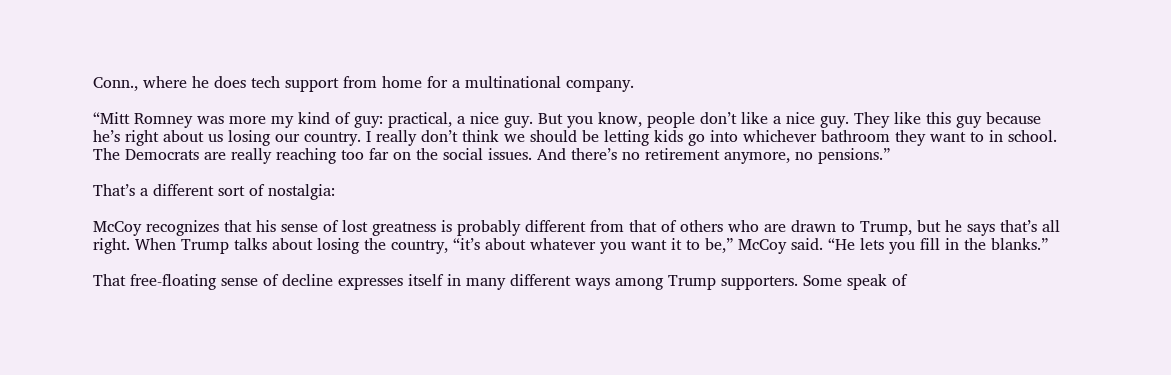Conn., where he does tech support from home for a multinational company.

“Mitt Romney was more my kind of guy: practical, a nice guy. But you know, people don’t like a nice guy. They like this guy because he’s right about us losing our country. I really don’t think we should be letting kids go into whichever bathroom they want to in school. The Democrats are really reaching too far on the social issues. And there’s no retirement anymore, no pensions.”

That’s a different sort of nostalgia:

McCoy recognizes that his sense of lost greatness is probably different from that of others who are drawn to Trump, but he says that’s all right. When Trump talks about losing the country, “it’s about whatever you want it to be,” McCoy said. “He lets you fill in the blanks.”

That free-floating sense of decline expresses itself in many different ways among Trump supporters. Some speak of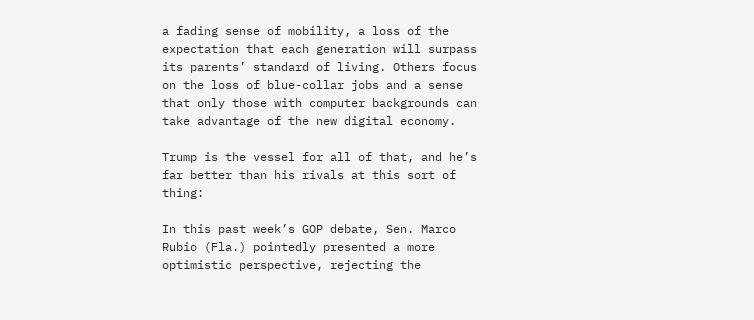a fading sense of mobility, a loss of the expectation that each generation will surpass its parents’ standard of living. Others focus on the loss of blue-collar jobs and a sense that only those with computer backgrounds can take advantage of the new digital economy.

Trump is the vessel for all of that, and he’s far better than his rivals at this sort of thing:

In this past week’s GOP debate, Sen. Marco Rubio (Fla.) pointedly presented a more optimistic perspective, rejecting the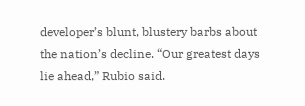developer’s blunt, blustery barbs about the nation’s decline. “Our greatest days lie ahead,” Rubio said.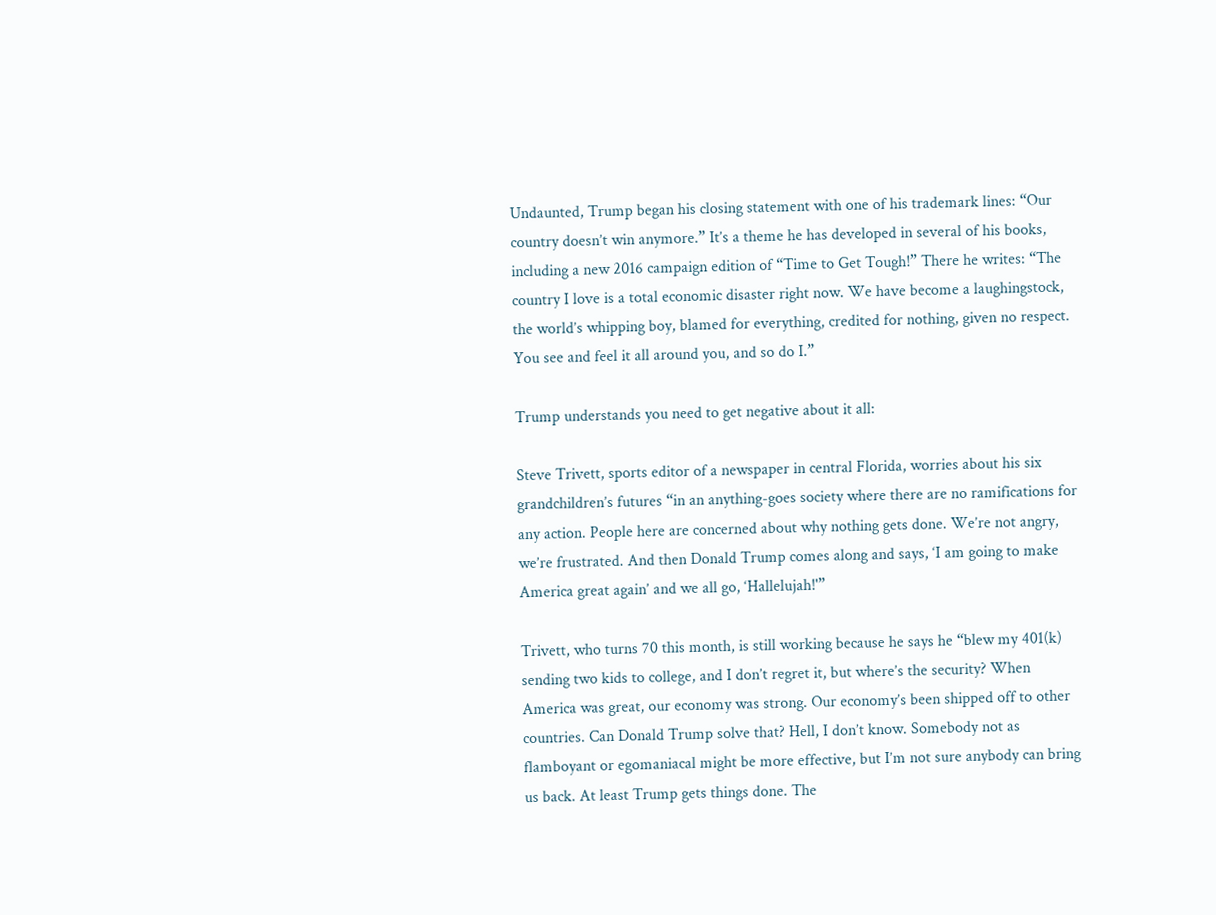Undaunted, Trump began his closing statement with one of his trademark lines: “Our country doesn’t win anymore.” It’s a theme he has developed in several of his books, including a new 2016 campaign edition of “Time to Get Tough!” There he writes: “The country I love is a total economic disaster right now. We have become a laughingstock, the world’s whipping boy, blamed for everything, credited for nothing, given no respect. You see and feel it all around you, and so do I.”

Trump understands you need to get negative about it all:

Steve Trivett, sports editor of a newspaper in central Florida, worries about his six grandchildren’s futures “in an anything-goes society where there are no ramifications for any action. People here are concerned about why nothing gets done. We’re not angry, we’re frustrated. And then Donald Trump comes along and says, ‘I am going to make America great again’ and we all go, ‘Hallelujah!'”

Trivett, who turns 70 this month, is still working because he says he “blew my 401(k) sending two kids to college, and I don’t regret it, but where’s the security? When America was great, our economy was strong. Our economy’s been shipped off to other countries. Can Donald Trump solve that? Hell, I don’t know. Somebody not as flamboyant or egomaniacal might be more effective, but I’m not sure anybody can bring us back. At least Trump gets things done. The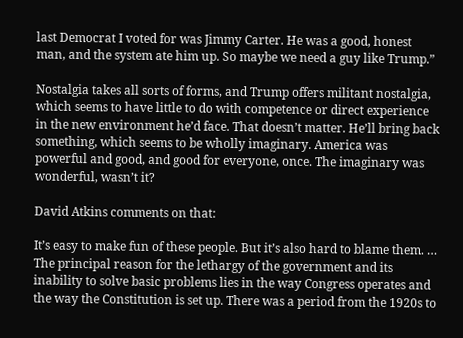last Democrat I voted for was Jimmy Carter. He was a good, honest man, and the system ate him up. So maybe we need a guy like Trump.”

Nostalgia takes all sorts of forms, and Trump offers militant nostalgia, which seems to have little to do with competence or direct experience in the new environment he’d face. That doesn’t matter. He’ll bring back something, which seems to be wholly imaginary. America was powerful and good, and good for everyone, once. The imaginary was wonderful, wasn’t it?

David Atkins comments on that:

It’s easy to make fun of these people. But it’s also hard to blame them. … The principal reason for the lethargy of the government and its inability to solve basic problems lies in the way Congress operates and the way the Constitution is set up. There was a period from the 1920s to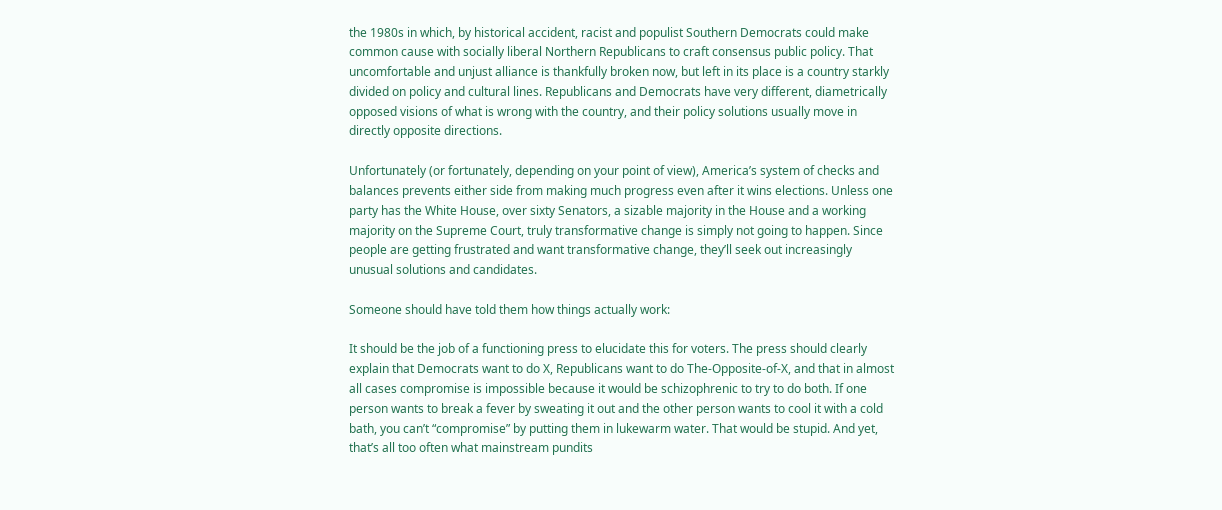the 1980s in which, by historical accident, racist and populist Southern Democrats could make common cause with socially liberal Northern Republicans to craft consensus public policy. That uncomfortable and unjust alliance is thankfully broken now, but left in its place is a country starkly divided on policy and cultural lines. Republicans and Democrats have very different, diametrically opposed visions of what is wrong with the country, and their policy solutions usually move in directly opposite directions.

Unfortunately (or fortunately, depending on your point of view), America’s system of checks and balances prevents either side from making much progress even after it wins elections. Unless one party has the White House, over sixty Senators, a sizable majority in the House and a working majority on the Supreme Court, truly transformative change is simply not going to happen. Since people are getting frustrated and want transformative change, they’ll seek out increasingly unusual solutions and candidates.

Someone should have told them how things actually work:

It should be the job of a functioning press to elucidate this for voters. The press should clearly explain that Democrats want to do X, Republicans want to do The-Opposite-of-X, and that in almost all cases compromise is impossible because it would be schizophrenic to try to do both. If one person wants to break a fever by sweating it out and the other person wants to cool it with a cold bath, you can’t “compromise” by putting them in lukewarm water. That would be stupid. And yet, that’s all too often what mainstream pundits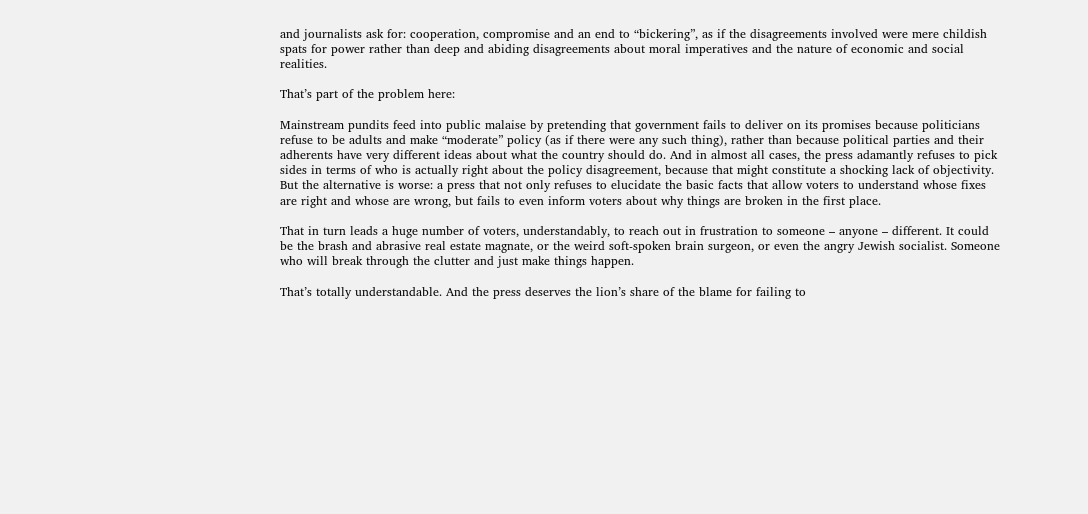and journalists ask for: cooperation, compromise and an end to “bickering”, as if the disagreements involved were mere childish spats for power rather than deep and abiding disagreements about moral imperatives and the nature of economic and social realities.

That’s part of the problem here:

Mainstream pundits feed into public malaise by pretending that government fails to deliver on its promises because politicians refuse to be adults and make “moderate” policy (as if there were any such thing), rather than because political parties and their adherents have very different ideas about what the country should do. And in almost all cases, the press adamantly refuses to pick sides in terms of who is actually right about the policy disagreement, because that might constitute a shocking lack of objectivity. But the alternative is worse: a press that not only refuses to elucidate the basic facts that allow voters to understand whose fixes are right and whose are wrong, but fails to even inform voters about why things are broken in the first place.

That in turn leads a huge number of voters, understandably, to reach out in frustration to someone – anyone – different. It could be the brash and abrasive real estate magnate, or the weird soft-spoken brain surgeon, or even the angry Jewish socialist. Someone who will break through the clutter and just make things happen.

That’s totally understandable. And the press deserves the lion’s share of the blame for failing to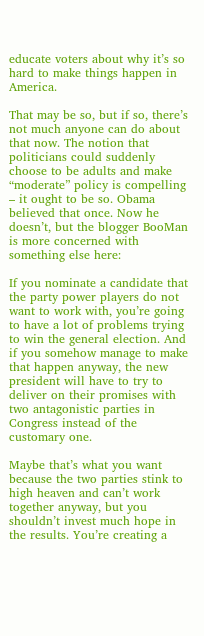educate voters about why it’s so hard to make things happen in America.

That may be so, but if so, there’s not much anyone can do about that now. The notion that politicians could suddenly choose to be adults and make “moderate” policy is compelling – it ought to be so. Obama believed that once. Now he doesn’t, but the blogger BooMan is more concerned with something else here:

If you nominate a candidate that the party power players do not want to work with, you’re going to have a lot of problems trying to win the general election. And if you somehow manage to make that happen anyway, the new president will have to try to deliver on their promises with two antagonistic parties in Congress instead of the customary one.

Maybe that’s what you want because the two parties stink to high heaven and can’t work together anyway, but you shouldn’t invest much hope in the results. You’re creating a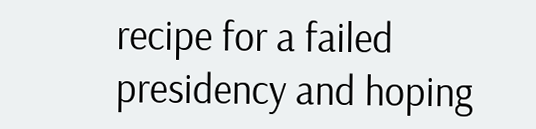recipe for a failed presidency and hoping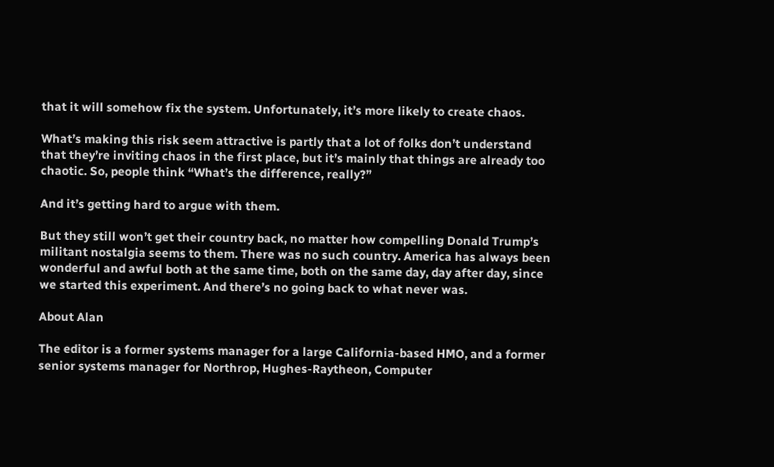that it will somehow fix the system. Unfortunately, it’s more likely to create chaos.

What’s making this risk seem attractive is partly that a lot of folks don’t understand that they’re inviting chaos in the first place, but it’s mainly that things are already too chaotic. So, people think “What’s the difference, really?”

And it’s getting hard to argue with them.

But they still won’t get their country back, no matter how compelling Donald Trump’s militant nostalgia seems to them. There was no such country. America has always been wonderful and awful both at the same time, both on the same day, day after day, since we started this experiment. And there’s no going back to what never was.

About Alan

The editor is a former systems manager for a large California-based HMO, and a former senior systems manager for Northrop, Hughes-Raytheon, Computer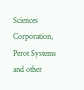Sciences Corporation, Perot Systems and other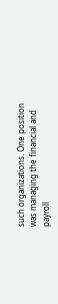such organizations. One position was managing the financial and payroll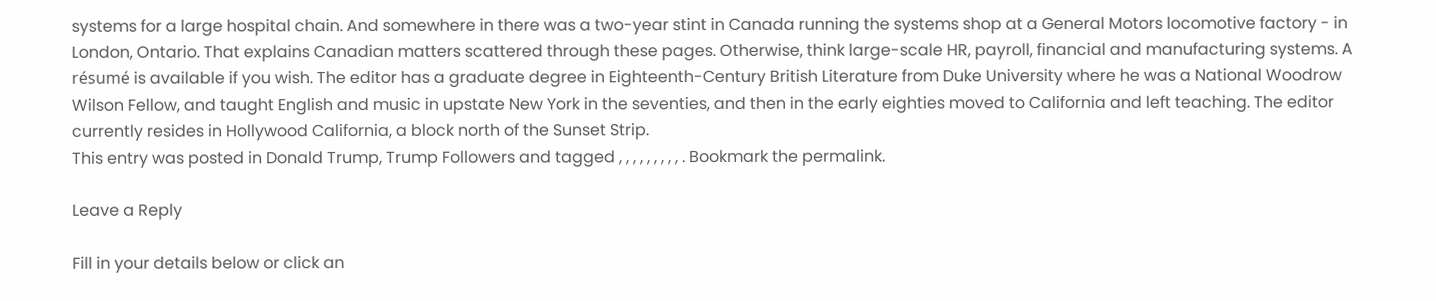systems for a large hospital chain. And somewhere in there was a two-year stint in Canada running the systems shop at a General Motors locomotive factory - in London, Ontario. That explains Canadian matters scattered through these pages. Otherwise, think large-scale HR, payroll, financial and manufacturing systems. A résumé is available if you wish. The editor has a graduate degree in Eighteenth-Century British Literature from Duke University where he was a National Woodrow Wilson Fellow, and taught English and music in upstate New York in the seventies, and then in the early eighties moved to California and left teaching. The editor currently resides in Hollywood California, a block north of the Sunset Strip.
This entry was posted in Donald Trump, Trump Followers and tagged , , , , , , , , , . Bookmark the permalink.

Leave a Reply

Fill in your details below or click an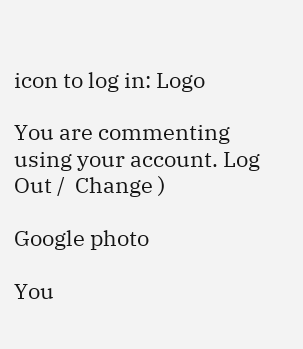icon to log in: Logo

You are commenting using your account. Log Out /  Change )

Google photo

You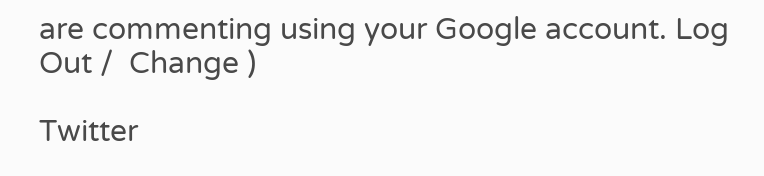are commenting using your Google account. Log Out /  Change )

Twitter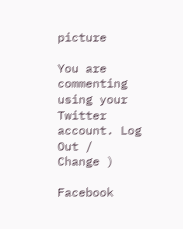picture

You are commenting using your Twitter account. Log Out /  Change )

Facebook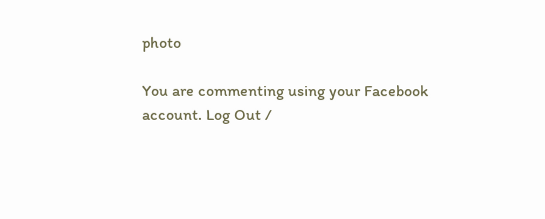photo

You are commenting using your Facebook account. Log Out /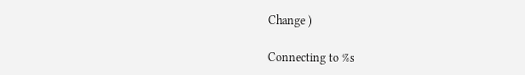Change )

Connecting to %s